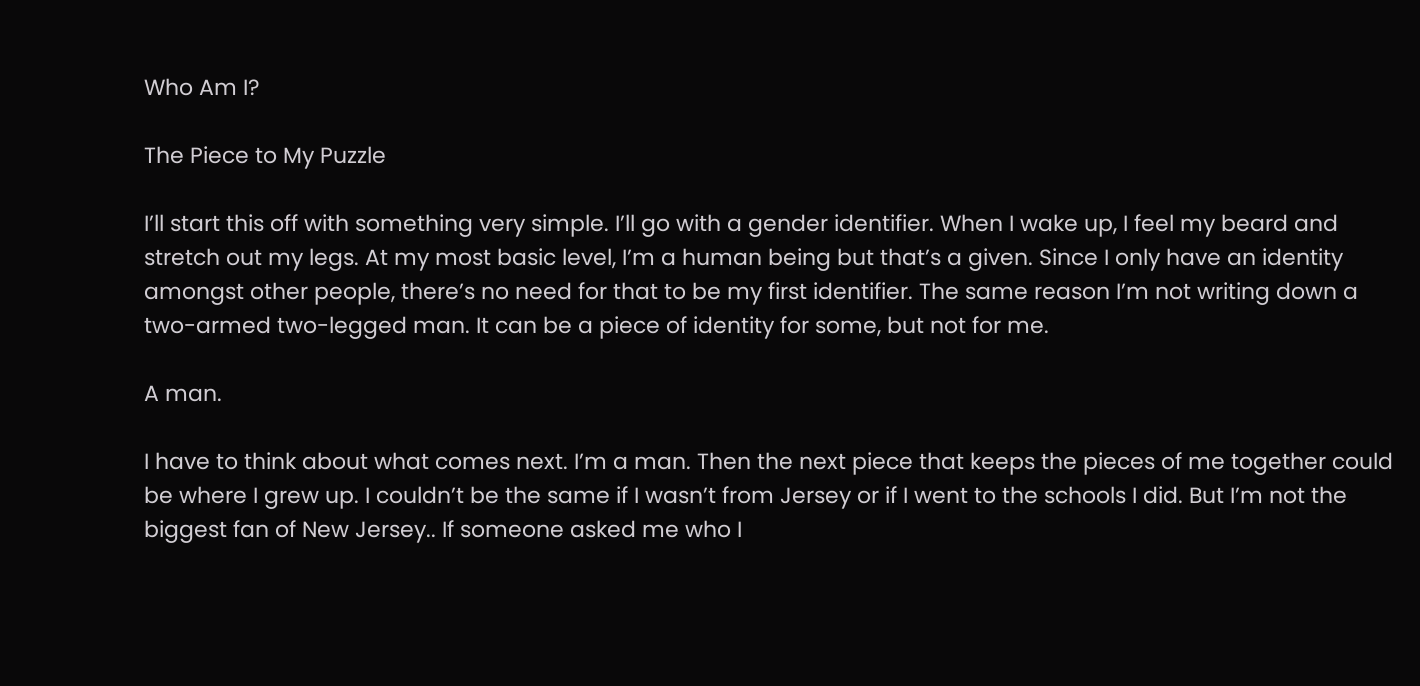Who Am I?

The Piece to My Puzzle

I’ll start this off with something very simple. I’ll go with a gender identifier. When I wake up, I feel my beard and stretch out my legs. At my most basic level, I’m a human being but that’s a given. Since I only have an identity amongst other people, there’s no need for that to be my first identifier. The same reason I’m not writing down a two-armed two-legged man. It can be a piece of identity for some, but not for me.

A man.

I have to think about what comes next. I’m a man. Then the next piece that keeps the pieces of me together could be where I grew up. I couldn’t be the same if I wasn’t from Jersey or if I went to the schools I did. But I’m not the biggest fan of New Jersey.. If someone asked me who I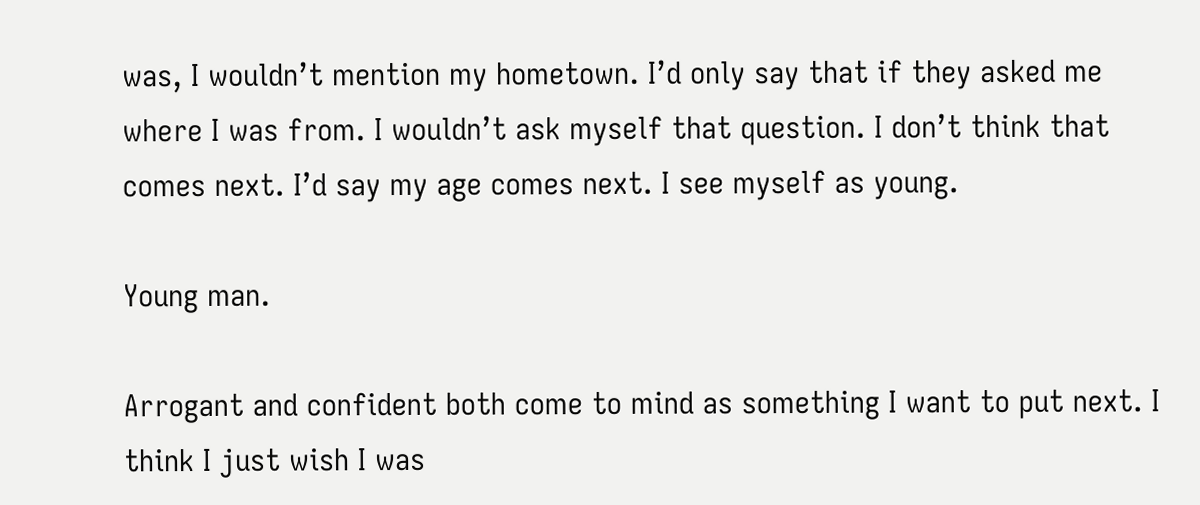was, I wouldn’t mention my hometown. I’d only say that if they asked me where I was from. I wouldn’t ask myself that question. I don’t think that comes next. I’d say my age comes next. I see myself as young.

Young man.

Arrogant and confident both come to mind as something I want to put next. I think I just wish I was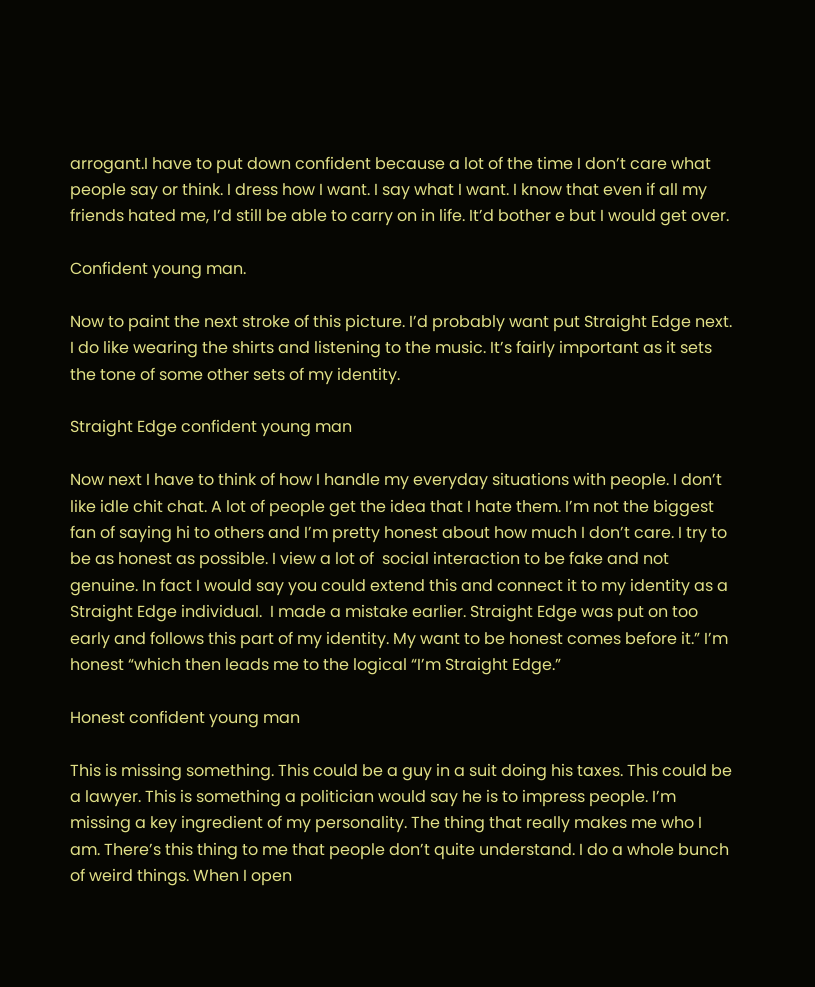arrogant.I have to put down confident because a lot of the time I don’t care what people say or think. I dress how I want. I say what I want. I know that even if all my friends hated me, I’d still be able to carry on in life. It’d bother e but I would get over.

Confident young man.

Now to paint the next stroke of this picture. I’d probably want put Straight Edge next. I do like wearing the shirts and listening to the music. It’s fairly important as it sets the tone of some other sets of my identity.

Straight Edge confident young man

Now next I have to think of how I handle my everyday situations with people. I don’t like idle chit chat. A lot of people get the idea that I hate them. I’m not the biggest fan of saying hi to others and I’m pretty honest about how much I don’t care. I try to be as honest as possible. I view a lot of  social interaction to be fake and not genuine. In fact I would say you could extend this and connect it to my identity as a Straight Edge individual.  I made a mistake earlier. Straight Edge was put on too early and follows this part of my identity. My want to be honest comes before it.” I’m honest “which then leads me to the logical “I’m Straight Edge.”

Honest confident young man

This is missing something. This could be a guy in a suit doing his taxes. This could be a lawyer. This is something a politician would say he is to impress people. I’m missing a key ingredient of my personality. The thing that really makes me who I am. There’s this thing to me that people don’t quite understand. I do a whole bunch of weird things. When I open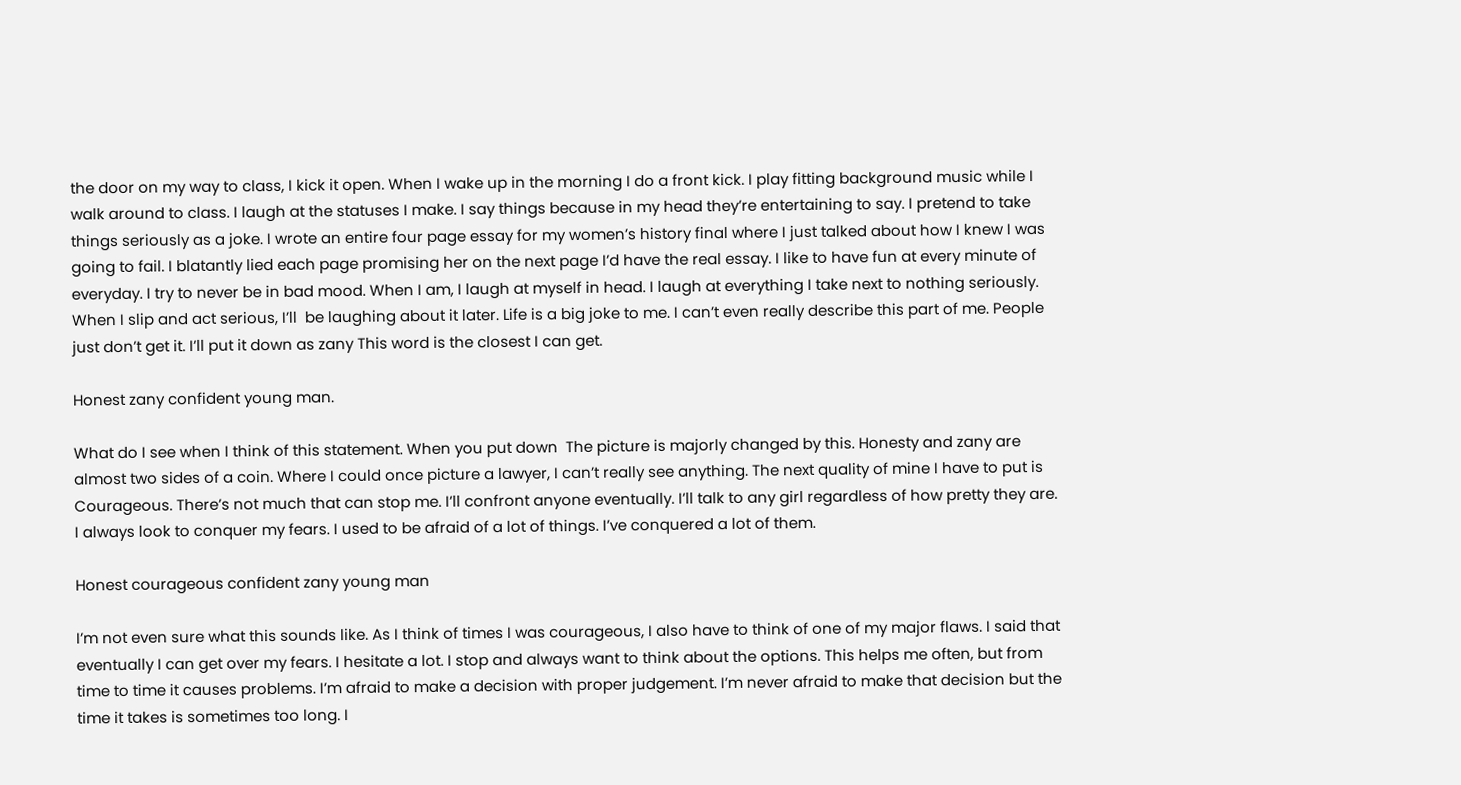the door on my way to class, I kick it open. When I wake up in the morning I do a front kick. I play fitting background music while I walk around to class. I laugh at the statuses I make. I say things because in my head they’re entertaining to say. I pretend to take things seriously as a joke. I wrote an entire four page essay for my women’s history final where I just talked about how I knew I was going to fail. I blatantly lied each page promising her on the next page I’d have the real essay. I like to have fun at every minute of everyday. I try to never be in bad mood. When I am, I laugh at myself in head. I laugh at everything I take next to nothing seriously. When I slip and act serious, I’ll  be laughing about it later. Life is a big joke to me. I can’t even really describe this part of me. People just don’t get it. I’ll put it down as zany This word is the closest I can get.

Honest zany confident young man.

What do I see when I think of this statement. When you put down  The picture is majorly changed by this. Honesty and zany are almost two sides of a coin. Where I could once picture a lawyer, I can’t really see anything. The next quality of mine I have to put is Courageous. There’s not much that can stop me. I’ll confront anyone eventually. I’ll talk to any girl regardless of how pretty they are. I always look to conquer my fears. I used to be afraid of a lot of things. I’ve conquered a lot of them.

Honest courageous confident zany young man

I’m not even sure what this sounds like. As I think of times I was courageous, I also have to think of one of my major flaws. I said that eventually I can get over my fears. I hesitate a lot. I stop and always want to think about the options. This helps me often, but from time to time it causes problems. I’m afraid to make a decision with proper judgement. I’m never afraid to make that decision but the time it takes is sometimes too long. I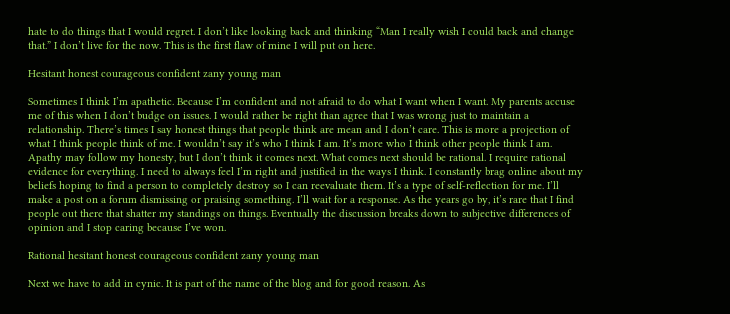hate to do things that I would regret. I don’t like looking back and thinking “Man I really wish I could back and change that.” I don’t live for the now. This is the first flaw of mine I will put on here.

Hesitant honest courageous confident zany young man

Sometimes I think I’m apathetic. Because I’m confident and not afraid to do what I want when I want. My parents accuse me of this when I don’t budge on issues. I would rather be right than agree that I was wrong just to maintain a relationship. There’s times I say honest things that people think are mean and I don’t care. This is more a projection of what I think people think of me. I wouldn’t say it’s who I think I am. It’s more who I think other people think I am. Apathy may follow my honesty, but I don’t think it comes next. What comes next should be rational. I require rational evidence for everything. I need to always feel I’m right and justified in the ways I think. I constantly brag online about my beliefs hoping to find a person to completely destroy so I can reevaluate them. It’s a type of self-reflection for me. I’ll make a post on a forum dismissing or praising something. I’ll wait for a response. As the years go by, it’s rare that I find people out there that shatter my standings on things. Eventually the discussion breaks down to subjective differences of opinion and I stop caring because I’ve won.

Rational hesitant honest courageous confident zany young man

Next we have to add in cynic. It is part of the name of the blog and for good reason. As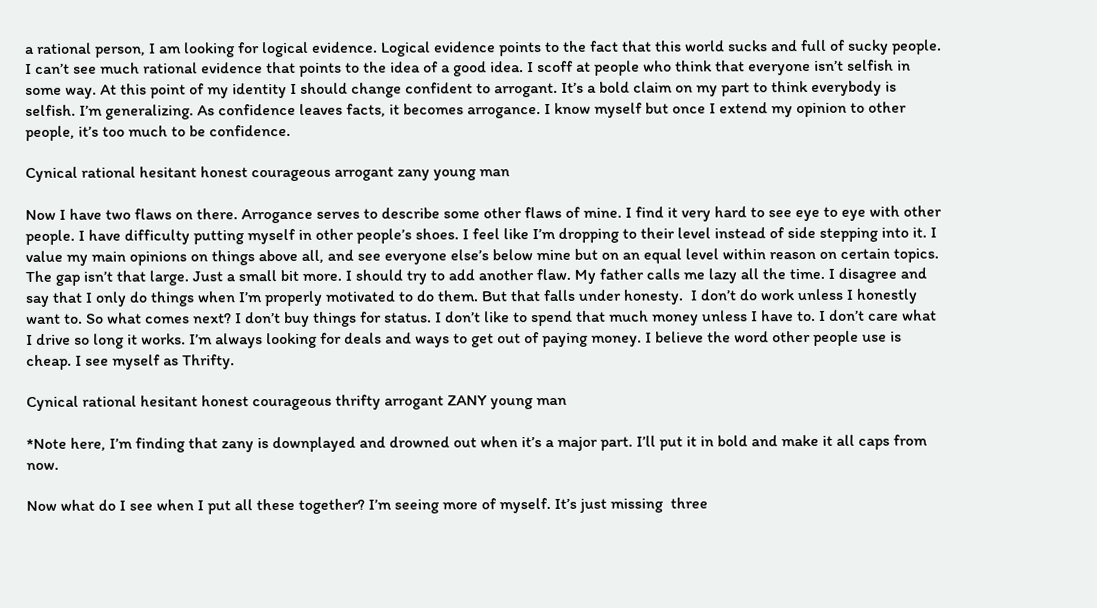a rational person, I am looking for logical evidence. Logical evidence points to the fact that this world sucks and full of sucky people. I can’t see much rational evidence that points to the idea of a good idea. I scoff at people who think that everyone isn’t selfish in some way. At this point of my identity I should change confident to arrogant. It’s a bold claim on my part to think everybody is selfish. I’m generalizing. As confidence leaves facts, it becomes arrogance. I know myself but once I extend my opinion to other people, it’s too much to be confidence.

Cynical rational hesitant honest courageous arrogant zany young man

Now I have two flaws on there. Arrogance serves to describe some other flaws of mine. I find it very hard to see eye to eye with other people. I have difficulty putting myself in other people’s shoes. I feel like I’m dropping to their level instead of side stepping into it. I value my main opinions on things above all, and see everyone else’s below mine but on an equal level within reason on certain topics. The gap isn’t that large. Just a small bit more. I should try to add another flaw. My father calls me lazy all the time. I disagree and say that I only do things when I’m properly motivated to do them. But that falls under honesty.  I don’t do work unless I honestly want to. So what comes next? I don’t buy things for status. I don’t like to spend that much money unless I have to. I don’t care what I drive so long it works. I’m always looking for deals and ways to get out of paying money. I believe the word other people use is cheap. I see myself as Thrifty.

Cynical rational hesitant honest courageous thrifty arrogant ZANY young man

*Note here, I’m finding that zany is downplayed and drowned out when it’s a major part. I’ll put it in bold and make it all caps from now.

Now what do I see when I put all these together? I’m seeing more of myself. It’s just missing  three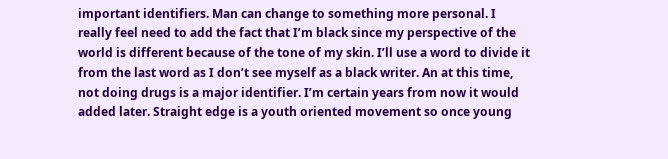important identifiers. Man can change to something more personal. I really feel need to add the fact that I’m black since my perspective of the world is different because of the tone of my skin. I’ll use a word to divide it from the last word as I don’t see myself as a black writer. An at this time, not doing drugs is a major identifier. I’m certain years from now it would added later. Straight edge is a youth oriented movement so once young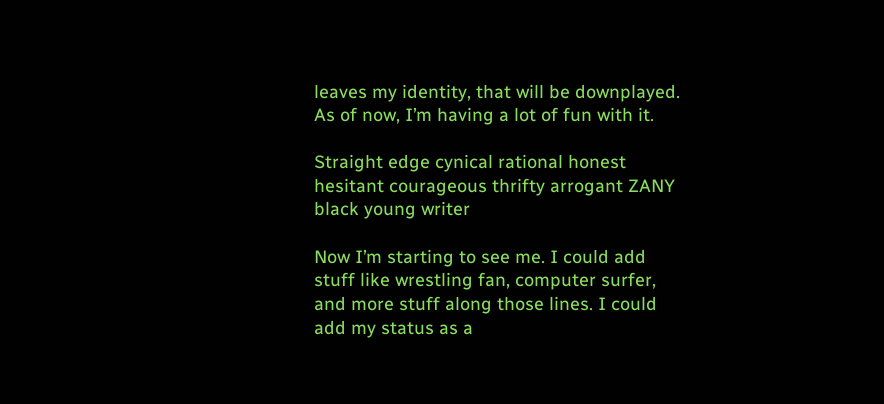leaves my identity, that will be downplayed. As of now, I’m having a lot of fun with it.

Straight edge cynical rational honest hesitant courageous thrifty arrogant ZANY black young writer

Now I’m starting to see me. I could add stuff like wrestling fan, computer surfer, and more stuff along those lines. I could add my status as a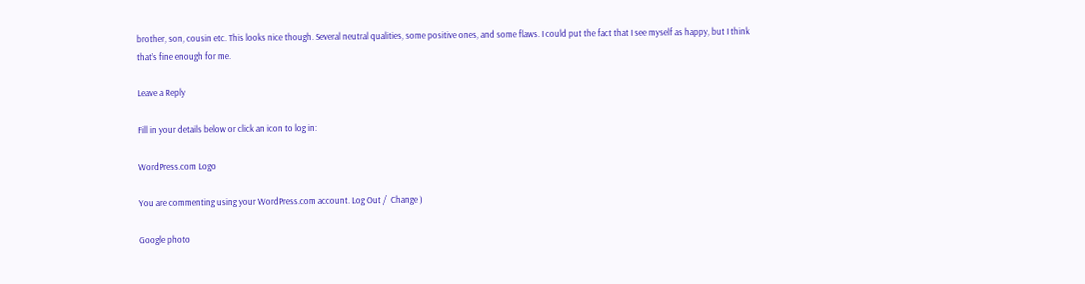brother, son, cousin etc. This looks nice though. Several neutral qualities, some positive ones, and some flaws. I could put the fact that I see myself as happy, but I think that’s fine enough for me.

Leave a Reply

Fill in your details below or click an icon to log in:

WordPress.com Logo

You are commenting using your WordPress.com account. Log Out /  Change )

Google photo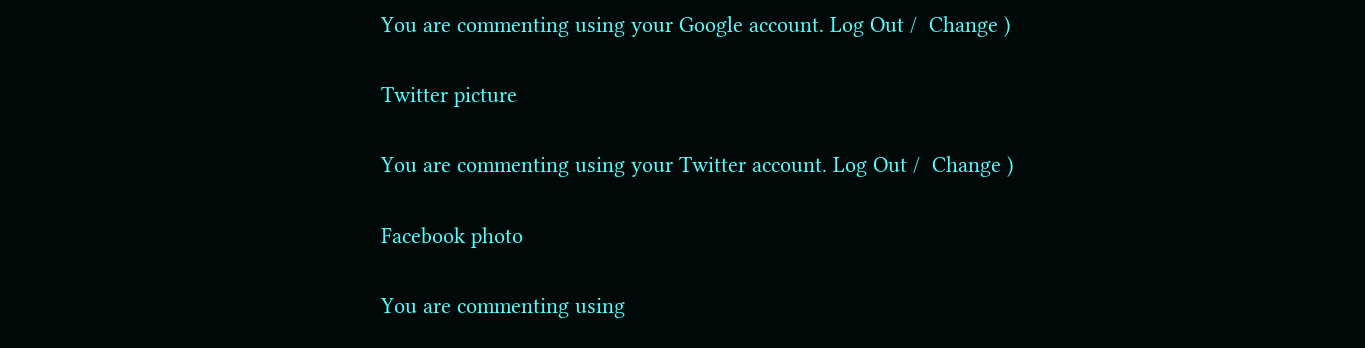You are commenting using your Google account. Log Out /  Change )

Twitter picture

You are commenting using your Twitter account. Log Out /  Change )

Facebook photo

You are commenting using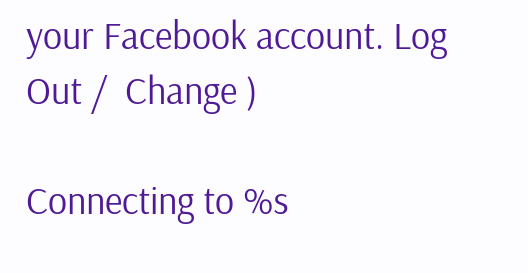your Facebook account. Log Out /  Change )

Connecting to %s